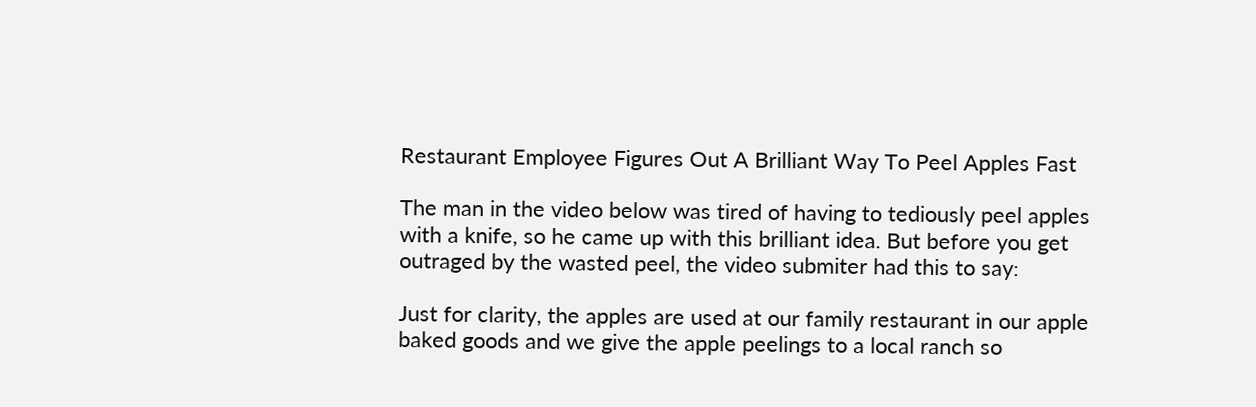Restaurant Employee Figures Out A Brilliant Way To Peel Apples Fast

The man in the video below was tired of having to tediously peel apples with a knife, so he came up with this brilliant idea. But before you get outraged by the wasted peel, the video submiter had this to say:

Just for clarity, the apples are used at our family restaurant in our apple baked goods and we give the apple peelings to a local ranch so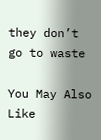they don’t go to waste

You May Also Like